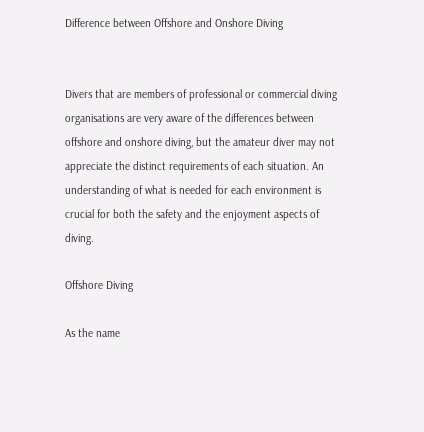Difference between Offshore and Onshore Diving


Divers that are members of professional or commercial diving organisations are very aware of the differences between offshore and onshore diving, but the amateur diver may not appreciate the distinct requirements of each situation. An understanding of what is needed for each environment is crucial for both the safety and the enjoyment aspects of diving.

Offshore Diving

As the name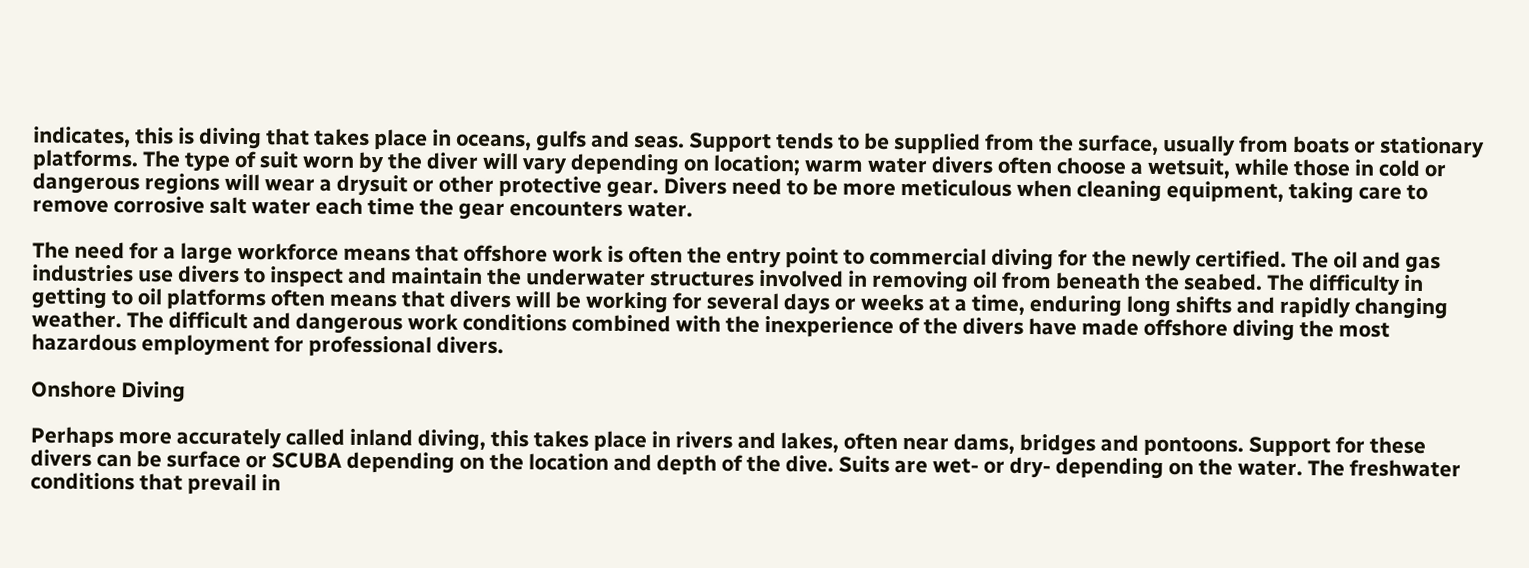indicates, this is diving that takes place in oceans, gulfs and seas. Support tends to be supplied from the surface, usually from boats or stationary platforms. The type of suit worn by the diver will vary depending on location; warm water divers often choose a wetsuit, while those in cold or dangerous regions will wear a drysuit or other protective gear. Divers need to be more meticulous when cleaning equipment, taking care to remove corrosive salt water each time the gear encounters water.

The need for a large workforce means that offshore work is often the entry point to commercial diving for the newly certified. The oil and gas industries use divers to inspect and maintain the underwater structures involved in removing oil from beneath the seabed. The difficulty in getting to oil platforms often means that divers will be working for several days or weeks at a time, enduring long shifts and rapidly changing weather. The difficult and dangerous work conditions combined with the inexperience of the divers have made offshore diving the most hazardous employment for professional divers.

Onshore Diving

Perhaps more accurately called inland diving, this takes place in rivers and lakes, often near dams, bridges and pontoons. Support for these divers can be surface or SCUBA depending on the location and depth of the dive. Suits are wet- or dry- depending on the water. The freshwater conditions that prevail in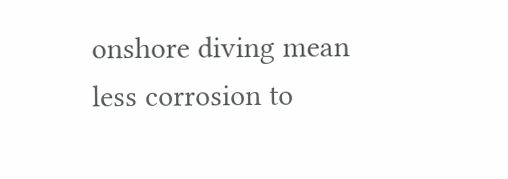onshore diving mean less corrosion to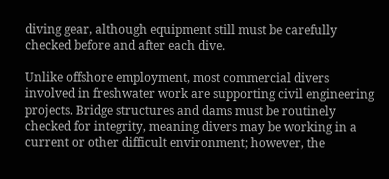diving gear, although equipment still must be carefully checked before and after each dive.

Unlike offshore employment, most commercial divers involved in freshwater work are supporting civil engineering projects. Bridge structures and dams must be routinely checked for integrity, meaning divers may be working in a current or other difficult environment; however, the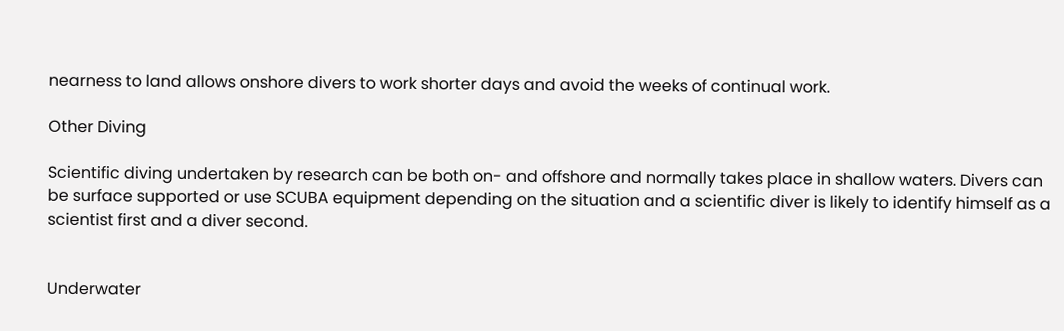nearness to land allows onshore divers to work shorter days and avoid the weeks of continual work.

Other Diving

Scientific diving undertaken by research can be both on- and offshore and normally takes place in shallow waters. Divers can be surface supported or use SCUBA equipment depending on the situation and a scientific diver is likely to identify himself as a scientist first and a diver second.


Underwater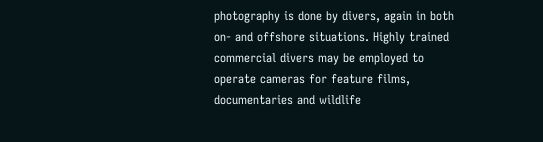photography is done by divers, again in both on- and offshore situations. Highly trained commercial divers may be employed to operate cameras for feature films, documentaries and wildlife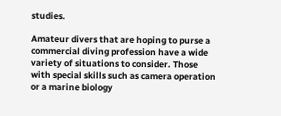studies.

Amateur divers that are hoping to purse a commercial diving profession have a wide variety of situations to consider. Those with special skills such as camera operation or a marine biology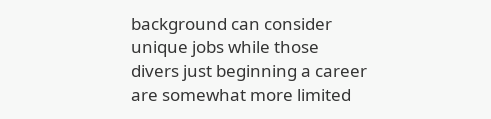background can consider unique jobs while those divers just beginning a career are somewhat more limited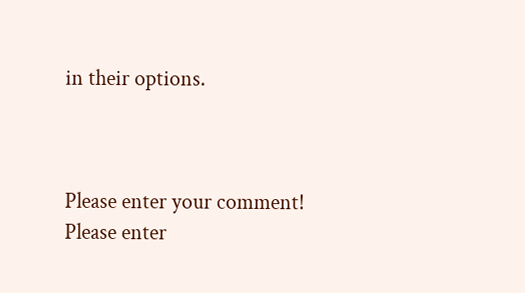in their options.



Please enter your comment!
Please enter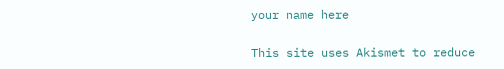your name here

This site uses Akismet to reduce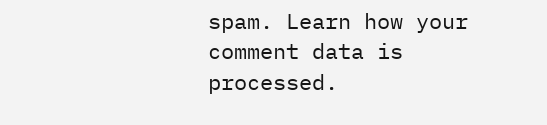spam. Learn how your comment data is processed.